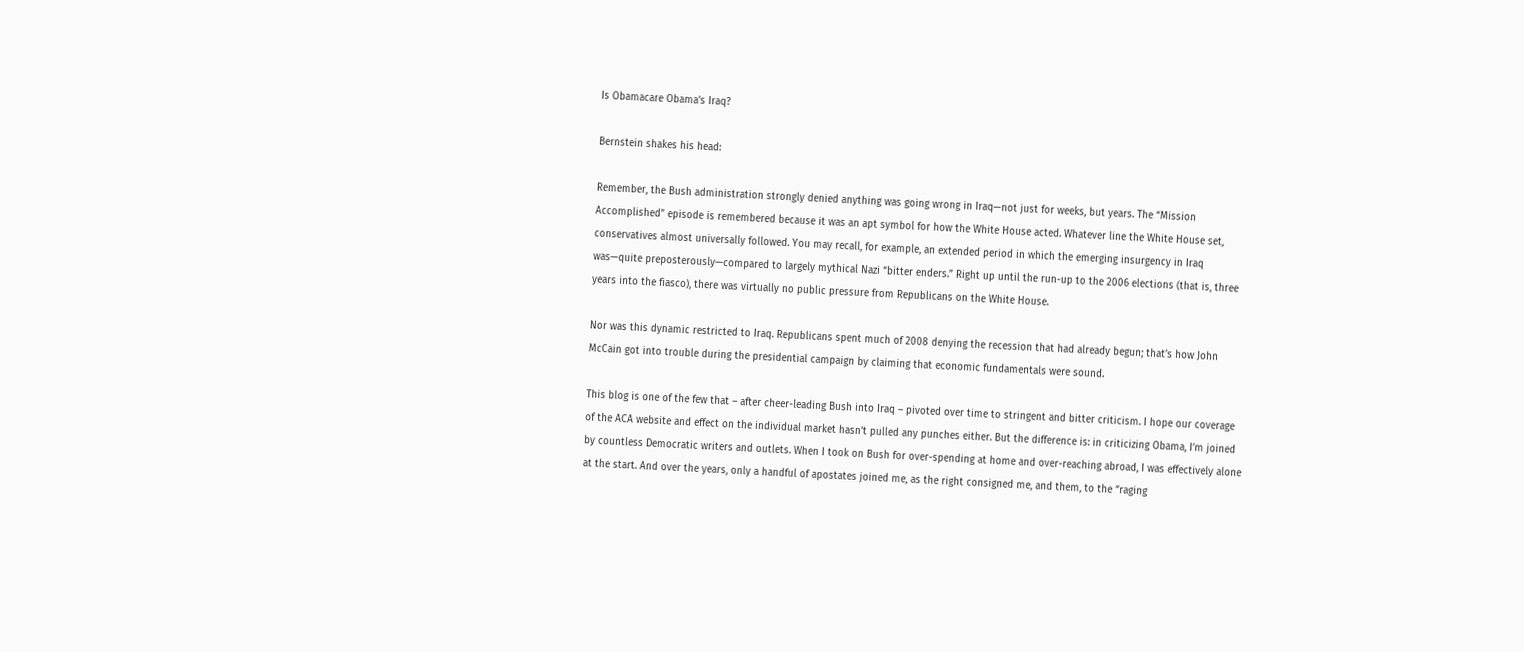Is Obamacare Obama’s Iraq?

Bernstein shakes his head:

Remember, the Bush administration strongly denied anything was going wrong in Iraq—not just for weeks, but years. The “Mission Accomplished” episode is remembered because it was an apt symbol for how the White House acted. Whatever line the White House set, conservatives almost universally followed. You may recall, for example, an extended period in which the emerging insurgency in Iraq was—quite preposterously—compared to largely mythical Nazi “bitter enders.” Right up until the run-up to the 2006 elections (that is, three years into the fiasco), there was virtually no public pressure from Republicans on the White House.

Nor was this dynamic restricted to Iraq. Republicans spent much of 2008 denying the recession that had already begun; that’s how John McCain got into trouble during the presidential campaign by claiming that economic fundamentals were sound.

This blog is one of the few that – after cheer-leading Bush into Iraq – pivoted over time to stringent and bitter criticism. I hope our coverage of the ACA website and effect on the individual market hasn’t pulled any punches either. But the difference is: in criticizing Obama, I’m joined by countless Democratic writers and outlets. When I took on Bush for over-spending at home and over-reaching abroad, I was effectively alone at the start. And over the years, only a handful of apostates joined me, as the right consigned me, and them, to the “raging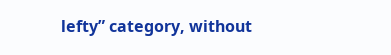lefty” category, without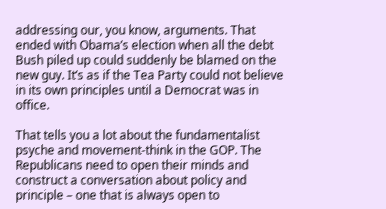addressing our, you know, arguments. That ended with Obama’s election when all the debt Bush piled up could suddenly be blamed on the new guy. It’s as if the Tea Party could not believe in its own principles until a Democrat was in office.

That tells you a lot about the fundamentalist psyche and movement-think in the GOP. The Republicans need to open their minds and construct a conversation about policy and principle – one that is always open to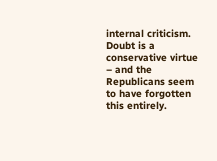internal criticism. Doubt is a conservative virtue – and the Republicans seem to have forgotten this entirely.